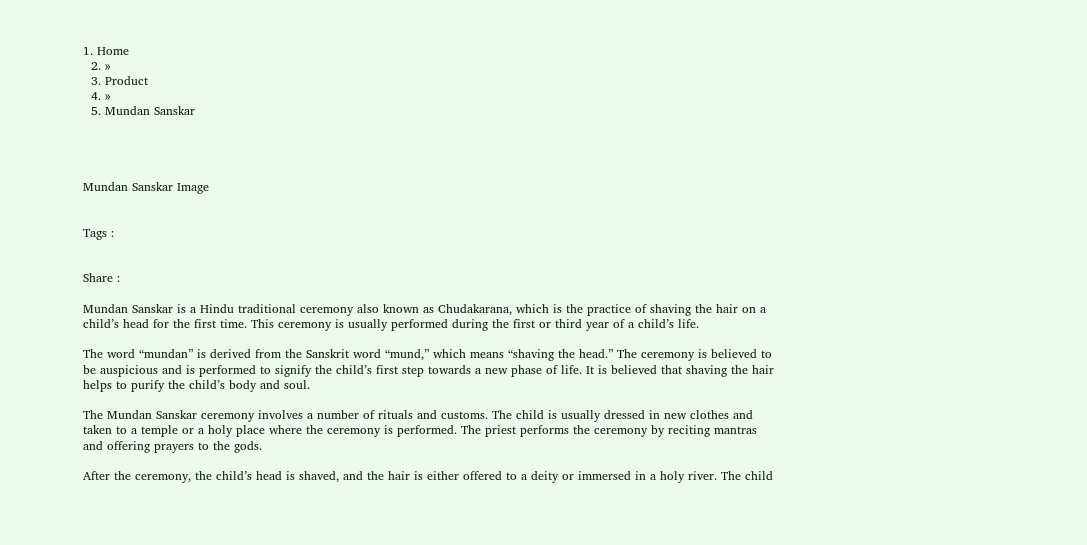1. Home
  2. »
  3. Product
  4. »
  5. Mundan Sanskar




Mundan Sanskar Image


Tags :


Share :

Mundan Sanskar is a Hindu traditional ceremony also known as Chudakarana, which is the practice of shaving the hair on a child’s head for the first time. This ceremony is usually performed during the first or third year of a child’s life.

The word “mundan” is derived from the Sanskrit word “mund,” which means “shaving the head.” The ceremony is believed to be auspicious and is performed to signify the child’s first step towards a new phase of life. It is believed that shaving the hair helps to purify the child’s body and soul.

The Mundan Sanskar ceremony involves a number of rituals and customs. The child is usually dressed in new clothes and taken to a temple or a holy place where the ceremony is performed. The priest performs the ceremony by reciting mantras and offering prayers to the gods.

After the ceremony, the child’s head is shaved, and the hair is either offered to a deity or immersed in a holy river. The child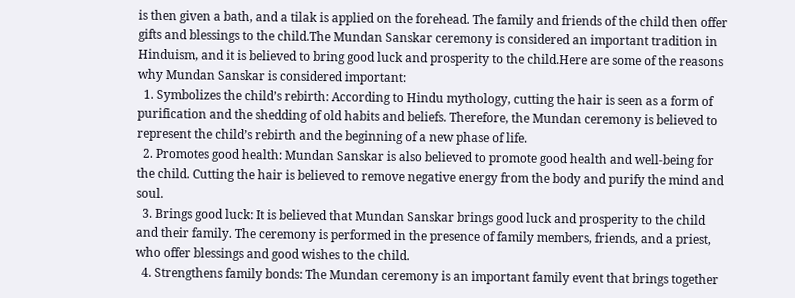is then given a bath, and a tilak is applied on the forehead. The family and friends of the child then offer gifts and blessings to the child.The Mundan Sanskar ceremony is considered an important tradition in Hinduism, and it is believed to bring good luck and prosperity to the child.Here are some of the reasons why Mundan Sanskar is considered important:
  1. Symbolizes the child’s rebirth: According to Hindu mythology, cutting the hair is seen as a form of purification and the shedding of old habits and beliefs. Therefore, the Mundan ceremony is believed to represent the child’s rebirth and the beginning of a new phase of life.
  2. Promotes good health: Mundan Sanskar is also believed to promote good health and well-being for the child. Cutting the hair is believed to remove negative energy from the body and purify the mind and soul.
  3. Brings good luck: It is believed that Mundan Sanskar brings good luck and prosperity to the child and their family. The ceremony is performed in the presence of family members, friends, and a priest, who offer blessings and good wishes to the child.
  4. Strengthens family bonds: The Mundan ceremony is an important family event that brings together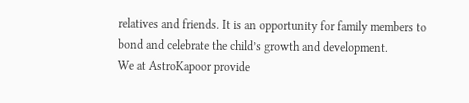relatives and friends. It is an opportunity for family members to bond and celebrate the child’s growth and development.
We at AstroKapoor provide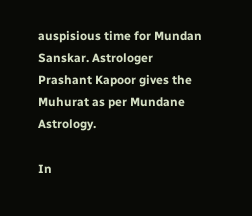auspisious time for Mundan Sanskar. Astrologer Prashant Kapoor gives the Muhurat as per Mundane Astrology.

In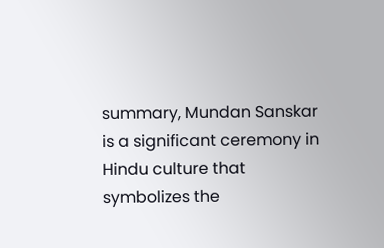summary, Mundan Sanskar is a significant ceremony in Hindu culture that symbolizes the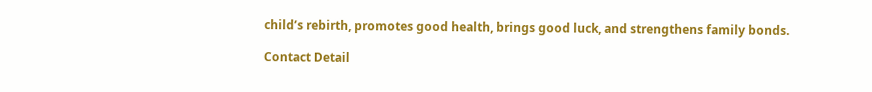child’s rebirth, promotes good health, brings good luck, and strengthens family bonds.

Contact Detail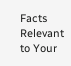Facts Relevant to Your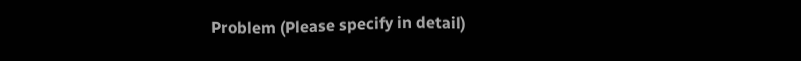Problem (Please specify in detail)